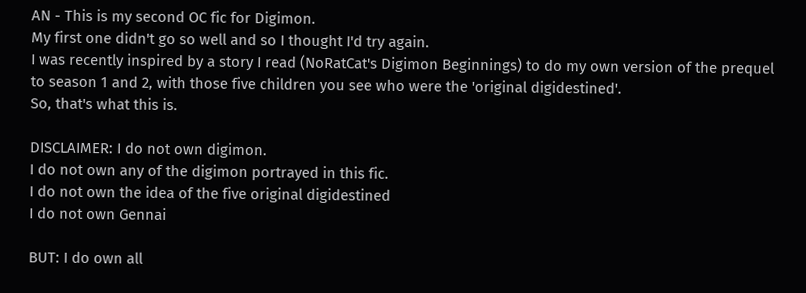AN - This is my second OC fic for Digimon.
My first one didn't go so well and so I thought I'd try again.
I was recently inspired by a story I read (NoRatCat's Digimon Beginnings) to do my own version of the prequel to season 1 and 2, with those five children you see who were the 'original digidestined'.
So, that's what this is.

DISCLAIMER: I do not own digimon.
I do not own any of the digimon portrayed in this fic.
I do not own the idea of the five original digidestined
I do not own Gennai

BUT: I do own all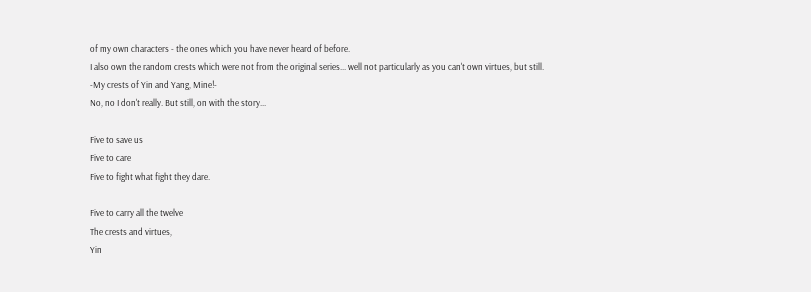of my own characters - the ones which you have never heard of before.
I also own the random crests which were not from the original series... well not particularly as you can't own virtues, but still.
-My crests of Yin and Yang, Mine!-
No, no I don't really. But still, on with the story...

Five to save us
Five to care
Five to fight what fight they dare.

Five to carry all the twelve
The crests and virtues,
Yin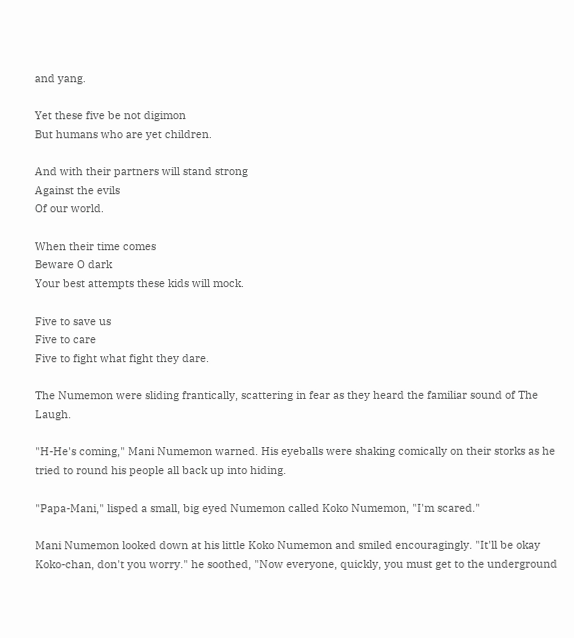and yang.

Yet these five be not digimon
But humans who are yet children.

And with their partners will stand strong
Against the evils
Of our world.

When their time comes
Beware O dark
Your best attempts these kids will mock.

Five to save us
Five to care
Five to fight what fight they dare.

The Numemon were sliding frantically, scattering in fear as they heard the familiar sound of The Laugh.

"H-He's coming," Mani Numemon warned. His eyeballs were shaking comically on their storks as he tried to round his people all back up into hiding.

"Papa-Mani," lisped a small, big eyed Numemon called Koko Numemon, "I'm scared."

Mani Numemon looked down at his little Koko Numemon and smiled encouragingly. "It'll be okay Koko-chan, don't you worry." he soothed, "Now everyone, quickly, you must get to the underground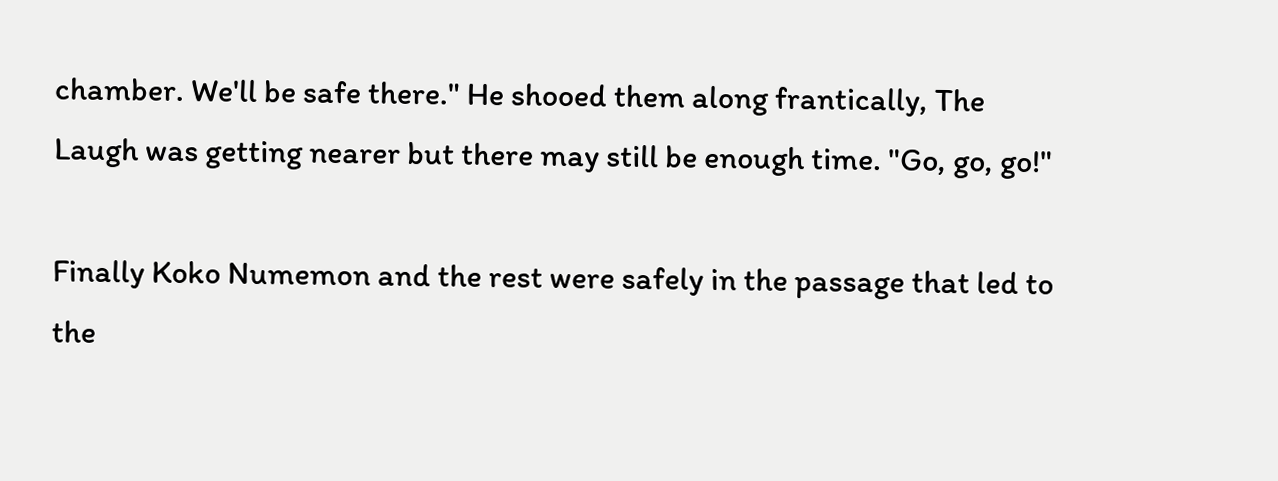chamber. We'll be safe there." He shooed them along frantically, The Laugh was getting nearer but there may still be enough time. "Go, go, go!"

Finally Koko Numemon and the rest were safely in the passage that led to the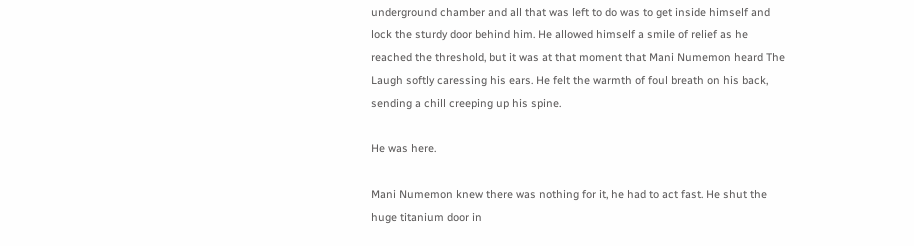underground chamber and all that was left to do was to get inside himself and lock the sturdy door behind him. He allowed himself a smile of relief as he reached the threshold, but it was at that moment that Mani Numemon heard The Laugh softly caressing his ears. He felt the warmth of foul breath on his back, sending a chill creeping up his spine.

He was here.

Mani Numemon knew there was nothing for it, he had to act fast. He shut the huge titanium door in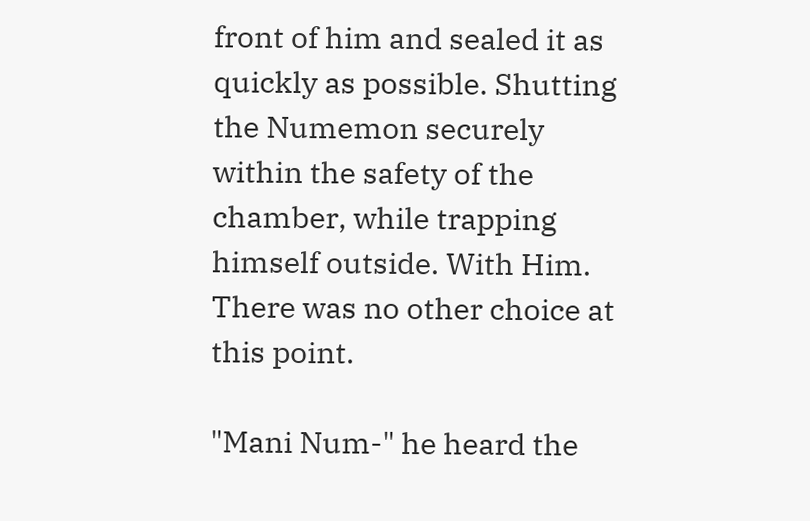front of him and sealed it as quickly as possible. Shutting the Numemon securely within the safety of the chamber, while trapping himself outside. With Him. There was no other choice at this point.

"Mani Num-" he heard the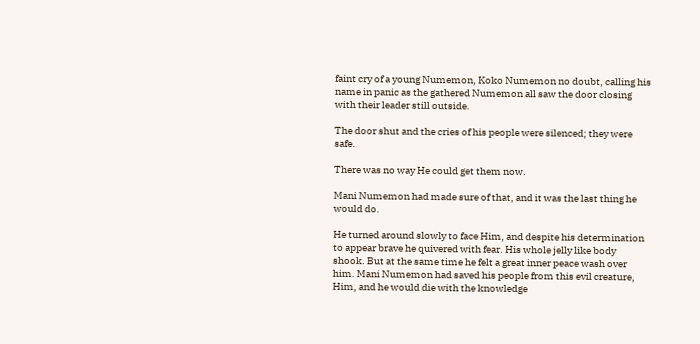faint cry of a young Numemon, Koko Numemon no doubt, calling his name in panic as the gathered Numemon all saw the door closing with their leader still outside.

The door shut and the cries of his people were silenced; they were safe.

There was no way He could get them now.

Mani Numemon had made sure of that, and it was the last thing he would do.

He turned around slowly to face Him, and despite his determination to appear brave he quivered with fear. His whole jelly like body shook. But at the same time he felt a great inner peace wash over him. Mani Numemon had saved his people from this evil creature, Him, and he would die with the knowledge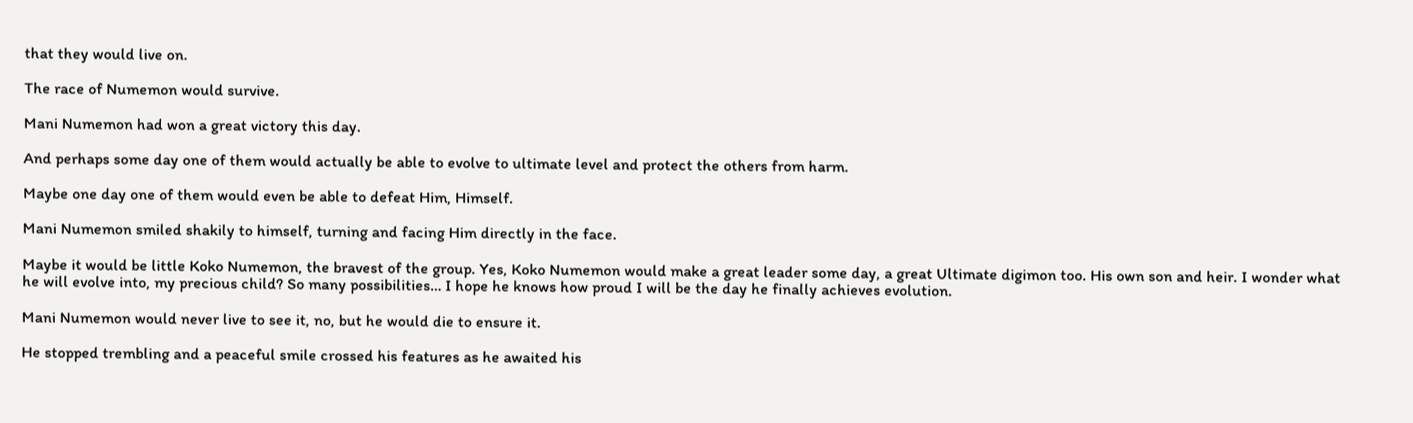that they would live on.

The race of Numemon would survive.

Mani Numemon had won a great victory this day.

And perhaps some day one of them would actually be able to evolve to ultimate level and protect the others from harm.

Maybe one day one of them would even be able to defeat Him, Himself.

Mani Numemon smiled shakily to himself, turning and facing Him directly in the face.

Maybe it would be little Koko Numemon, the bravest of the group. Yes, Koko Numemon would make a great leader some day, a great Ultimate digimon too. His own son and heir. I wonder what he will evolve into, my precious child? So many possibilities… I hope he knows how proud I will be the day he finally achieves evolution.

Mani Numemon would never live to see it, no, but he would die to ensure it.

He stopped trembling and a peaceful smile crossed his features as he awaited his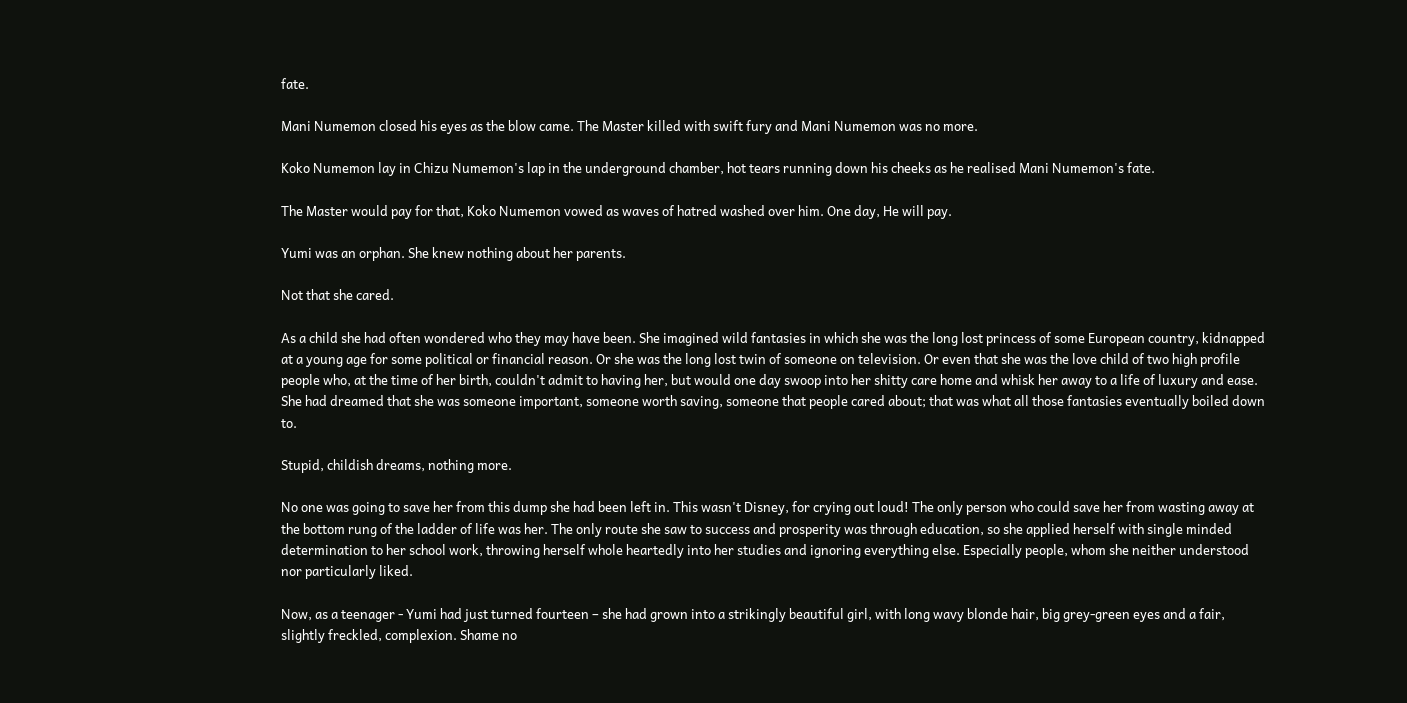fate.

Mani Numemon closed his eyes as the blow came. The Master killed with swift fury and Mani Numemon was no more.

Koko Numemon lay in Chizu Numemon's lap in the underground chamber, hot tears running down his cheeks as he realised Mani Numemon's fate.

The Master would pay for that, Koko Numemon vowed as waves of hatred washed over him. One day, He will pay.

Yumi was an orphan. She knew nothing about her parents.

Not that she cared.

As a child she had often wondered who they may have been. She imagined wild fantasies in which she was the long lost princess of some European country, kidnapped at a young age for some political or financial reason. Or she was the long lost twin of someone on television. Or even that she was the love child of two high profile people who, at the time of her birth, couldn't admit to having her, but would one day swoop into her shitty care home and whisk her away to a life of luxury and ease. She had dreamed that she was someone important, someone worth saving, someone that people cared about; that was what all those fantasies eventually boiled down to.

Stupid, childish dreams, nothing more.

No one was going to save her from this dump she had been left in. This wasn't Disney, for crying out loud! The only person who could save her from wasting away at the bottom rung of the ladder of life was her. The only route she saw to success and prosperity was through education, so she applied herself with single minded determination to her school work, throwing herself whole heartedly into her studies and ignoring everything else. Especially people, whom she neither understood nor particularly liked.

Now, as a teenager - Yumi had just turned fourteen – she had grown into a strikingly beautiful girl, with long wavy blonde hair, big grey-green eyes and a fair, slightly freckled, complexion. Shame no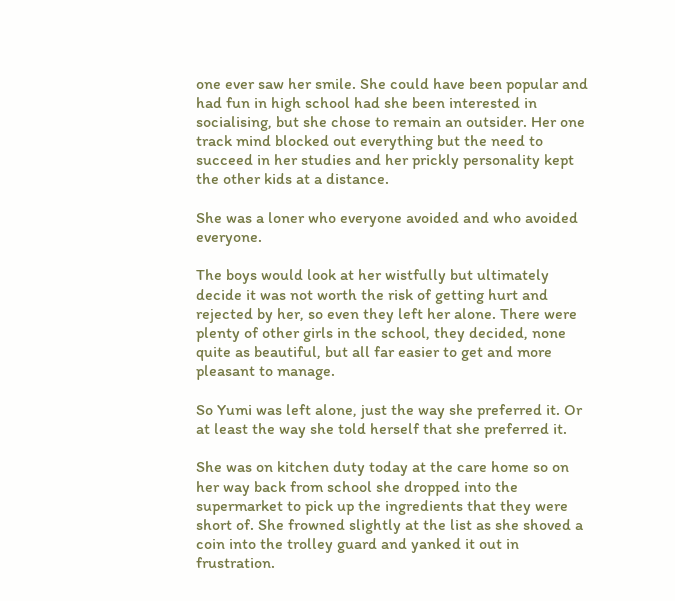one ever saw her smile. She could have been popular and had fun in high school had she been interested in socialising, but she chose to remain an outsider. Her one track mind blocked out everything but the need to succeed in her studies and her prickly personality kept the other kids at a distance.

She was a loner who everyone avoided and who avoided everyone.

The boys would look at her wistfully but ultimately decide it was not worth the risk of getting hurt and rejected by her, so even they left her alone. There were plenty of other girls in the school, they decided, none quite as beautiful, but all far easier to get and more pleasant to manage.

So Yumi was left alone, just the way she preferred it. Or at least the way she told herself that she preferred it.

She was on kitchen duty today at the care home so on her way back from school she dropped into the supermarket to pick up the ingredients that they were short of. She frowned slightly at the list as she shoved a coin into the trolley guard and yanked it out in frustration.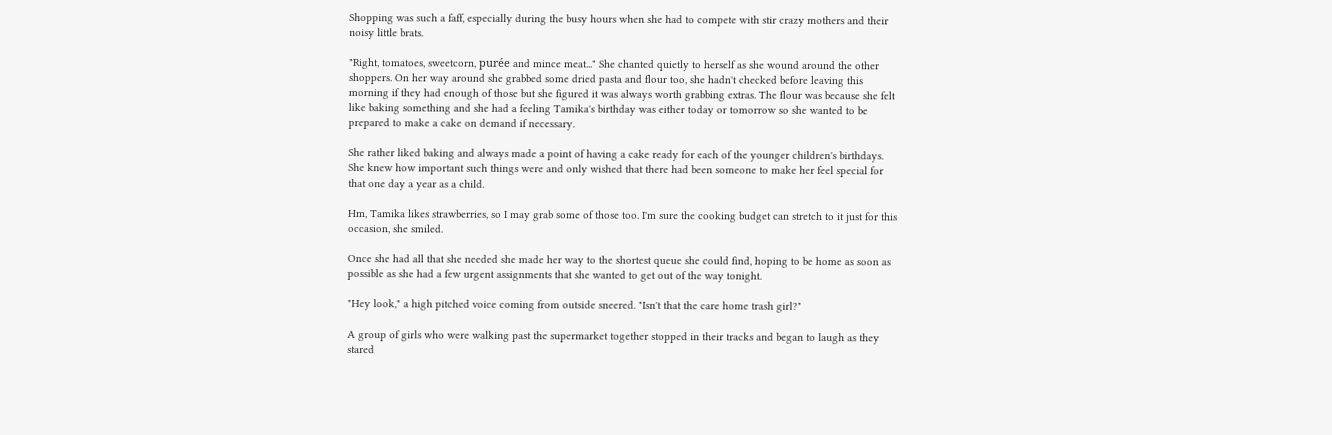Shopping was such a faff, especially during the busy hours when she had to compete with stir crazy mothers and their noisy little brats.

"Right, tomatoes, sweetcorn, purée and mince meat..." She chanted quietly to herself as she wound around the other shoppers. On her way around she grabbed some dried pasta and flour too, she hadn't checked before leaving this morning if they had enough of those but she figured it was always worth grabbing extras. The flour was because she felt like baking something and she had a feeling Tamika's birthday was either today or tomorrow so she wanted to be prepared to make a cake on demand if necessary.

She rather liked baking and always made a point of having a cake ready for each of the younger children's birthdays. She knew how important such things were and only wished that there had been someone to make her feel special for that one day a year as a child.

Hm, Tamika likes strawberries, so I may grab some of those too. I'm sure the cooking budget can stretch to it just for this occasion, she smiled.

Once she had all that she needed she made her way to the shortest queue she could find, hoping to be home as soon as possible as she had a few urgent assignments that she wanted to get out of the way tonight.

"Hey look," a high pitched voice coming from outside sneered. "Isn't that the care home trash girl?"

A group of girls who were walking past the supermarket together stopped in their tracks and began to laugh as they stared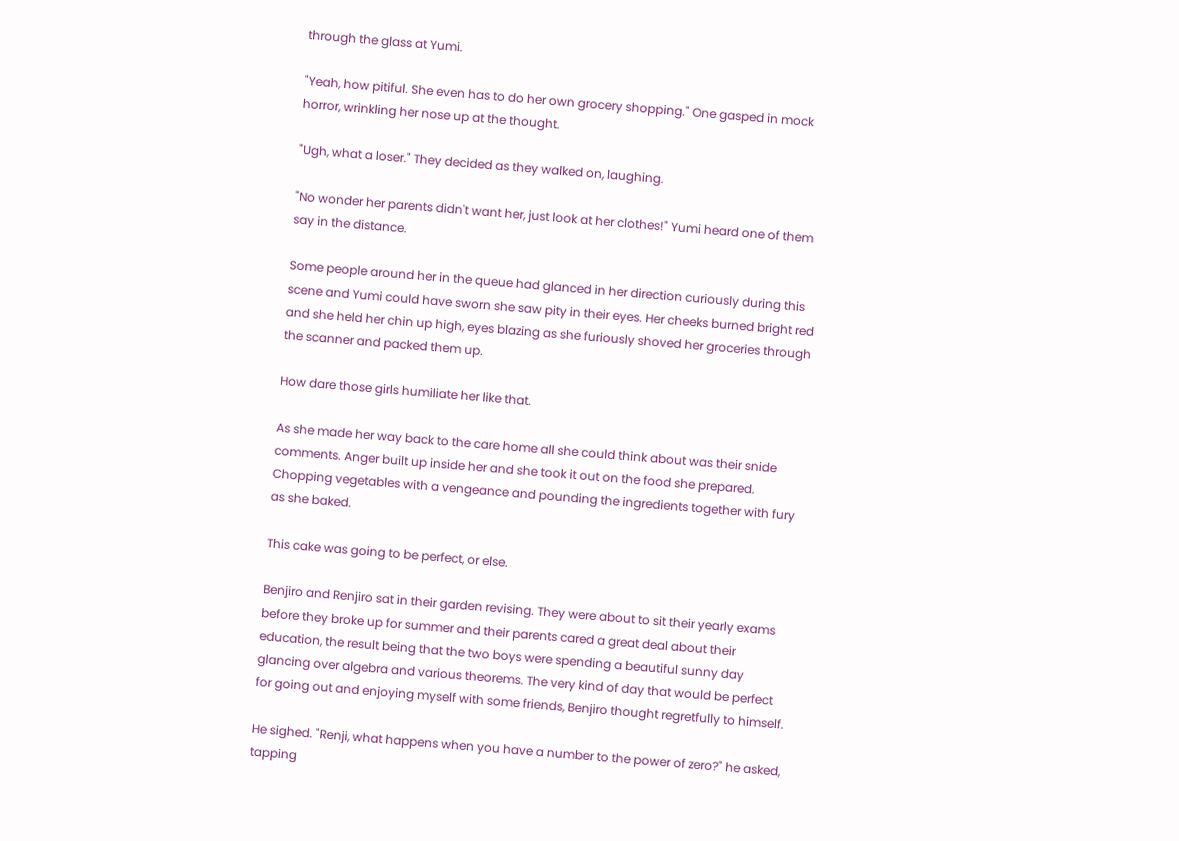through the glass at Yumi.

"Yeah, how pitiful. She even has to do her own grocery shopping." One gasped in mock horror, wrinkling her nose up at the thought.

"Ugh, what a loser." They decided as they walked on, laughing.

"No wonder her parents didn't want her, just look at her clothes!" Yumi heard one of them say in the distance.

Some people around her in the queue had glanced in her direction curiously during this scene and Yumi could have sworn she saw pity in their eyes. Her cheeks burned bright red and she held her chin up high, eyes blazing as she furiously shoved her groceries through the scanner and packed them up.

How dare those girls humiliate her like that.

As she made her way back to the care home all she could think about was their snide comments. Anger built up inside her and she took it out on the food she prepared. Chopping vegetables with a vengeance and pounding the ingredients together with fury as she baked.

This cake was going to be perfect, or else.

Benjiro and Renjiro sat in their garden revising. They were about to sit their yearly exams before they broke up for summer and their parents cared a great deal about their education, the result being that the two boys were spending a beautiful sunny day glancing over algebra and various theorems. The very kind of day that would be perfect for going out and enjoying myself with some friends, Benjiro thought regretfully to himself.

He sighed. "Renji, what happens when you have a number to the power of zero?" he asked, tapping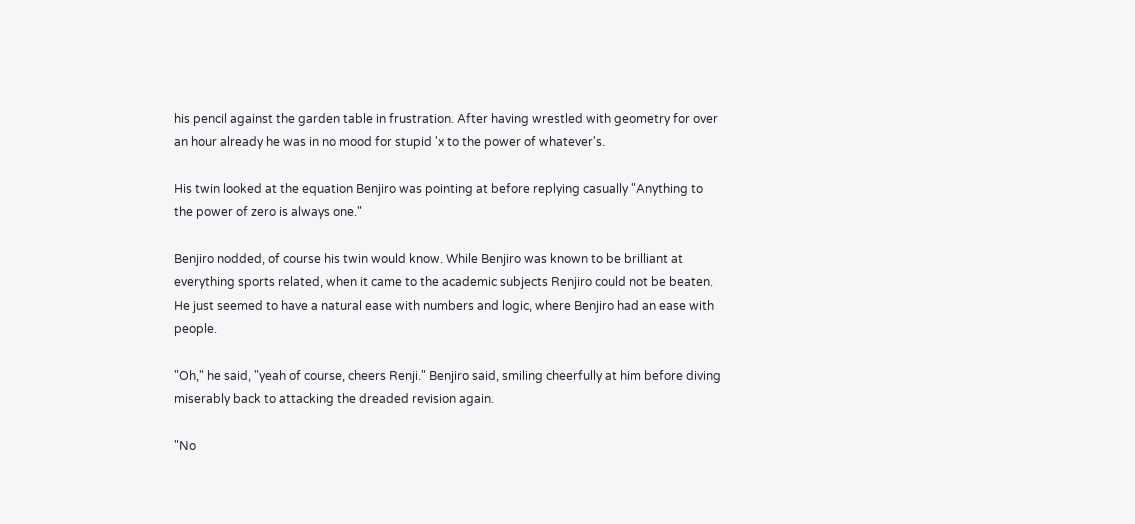his pencil against the garden table in frustration. After having wrestled with geometry for over an hour already he was in no mood for stupid 'x to the power of whatever's.

His twin looked at the equation Benjiro was pointing at before replying casually "Anything to the power of zero is always one."

Benjiro nodded, of course his twin would know. While Benjiro was known to be brilliant at everything sports related, when it came to the academic subjects Renjiro could not be beaten. He just seemed to have a natural ease with numbers and logic, where Benjiro had an ease with people.

"Oh," he said, "yeah of course, cheers Renji." Benjiro said, smiling cheerfully at him before diving miserably back to attacking the dreaded revision again.

"No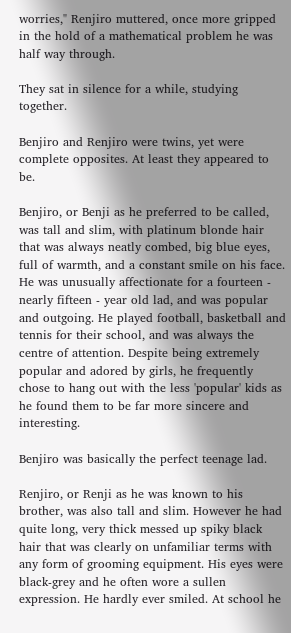worries," Renjiro muttered, once more gripped in the hold of a mathematical problem he was half way through.

They sat in silence for a while, studying together.

Benjiro and Renjiro were twins, yet were complete opposites. At least they appeared to be.

Benjiro, or Benji as he preferred to be called, was tall and slim, with platinum blonde hair that was always neatly combed, big blue eyes, full of warmth, and a constant smile on his face. He was unusually affectionate for a fourteen - nearly fifteen - year old lad, and was popular and outgoing. He played football, basketball and tennis for their school, and was always the centre of attention. Despite being extremely popular and adored by girls, he frequently chose to hang out with the less 'popular' kids as he found them to be far more sincere and interesting.

Benjiro was basically the perfect teenage lad.

Renjiro, or Renji as he was known to his brother, was also tall and slim. However he had quite long, very thick messed up spiky black hair that was clearly on unfamiliar terms with any form of grooming equipment. His eyes were black-grey and he often wore a sullen expression. He hardly ever smiled. At school he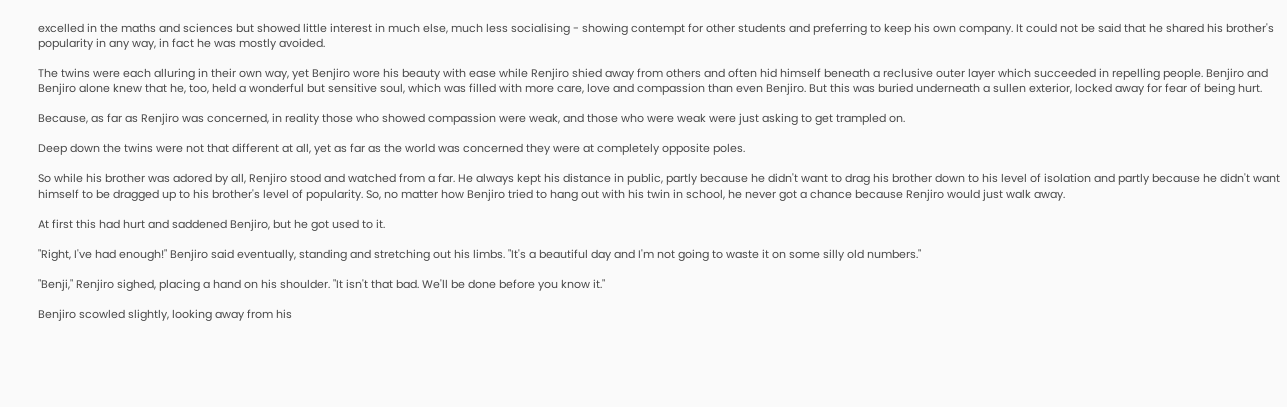excelled in the maths and sciences but showed little interest in much else, much less socialising - showing contempt for other students and preferring to keep his own company. It could not be said that he shared his brother's popularity in any way, in fact he was mostly avoided.

The twins were each alluring in their own way, yet Benjiro wore his beauty with ease while Renjiro shied away from others and often hid himself beneath a reclusive outer layer which succeeded in repelling people. Benjiro and Benjiro alone knew that he, too, held a wonderful but sensitive soul, which was filled with more care, love and compassion than even Benjiro. But this was buried underneath a sullen exterior, locked away for fear of being hurt.

Because, as far as Renjiro was concerned, in reality those who showed compassion were weak, and those who were weak were just asking to get trampled on.

Deep down the twins were not that different at all, yet as far as the world was concerned they were at completely opposite poles.

So while his brother was adored by all, Renjiro stood and watched from a far. He always kept his distance in public, partly because he didn't want to drag his brother down to his level of isolation and partly because he didn't want himself to be dragged up to his brother's level of popularity. So, no matter how Benjiro tried to hang out with his twin in school, he never got a chance because Renjiro would just walk away.

At first this had hurt and saddened Benjiro, but he got used to it.

"Right, I've had enough!" Benjiro said eventually, standing and stretching out his limbs. "It's a beautiful day and I'm not going to waste it on some silly old numbers."

"Benji," Renjiro sighed, placing a hand on his shoulder. "It isn't that bad. We'll be done before you know it."

Benjiro scowled slightly, looking away from his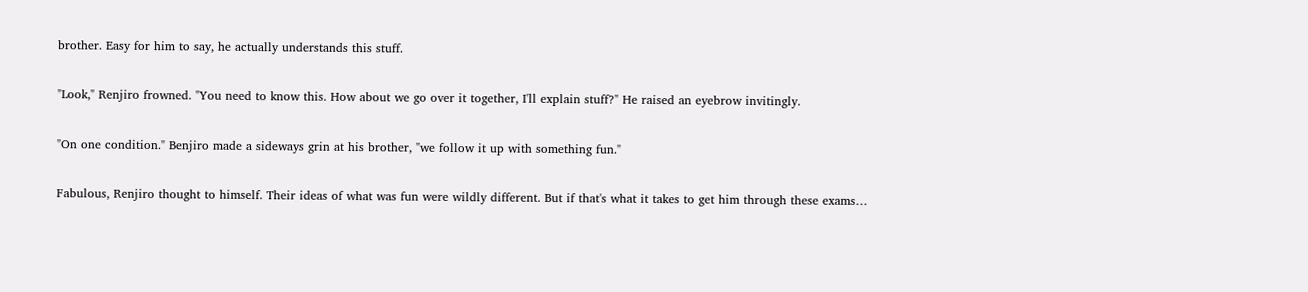brother. Easy for him to say, he actually understands this stuff.

"Look," Renjiro frowned. "You need to know this. How about we go over it together, I'll explain stuff?" He raised an eyebrow invitingly.

"On one condition." Benjiro made a sideways grin at his brother, "we follow it up with something fun."

Fabulous, Renjiro thought to himself. Their ideas of what was fun were wildly different. But if that's what it takes to get him through these exams…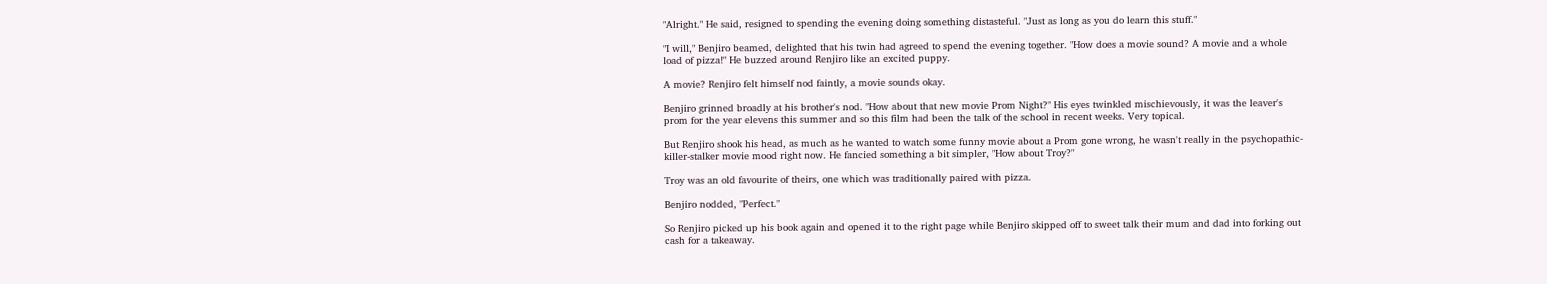"Alright." He said, resigned to spending the evening doing something distasteful. "Just as long as you do learn this stuff."

"I will," Benjiro beamed, delighted that his twin had agreed to spend the evening together. "How does a movie sound? A movie and a whole load of pizza!" He buzzed around Renjiro like an excited puppy.

A movie? Renjiro felt himself nod faintly, a movie sounds okay.

Benjiro grinned broadly at his brother's nod. "How about that new movie Prom Night?" His eyes twinkled mischievously, it was the leaver's prom for the year elevens this summer and so this film had been the talk of the school in recent weeks. Very topical.

But Renjiro shook his head, as much as he wanted to watch some funny movie about a Prom gone wrong, he wasn't really in the psychopathic-killer-stalker movie mood right now. He fancied something a bit simpler, "How about Troy?"

Troy was an old favourite of theirs, one which was traditionally paired with pizza.

Benjiro nodded, "Perfect."

So Renjiro picked up his book again and opened it to the right page while Benjiro skipped off to sweet talk their mum and dad into forking out cash for a takeaway.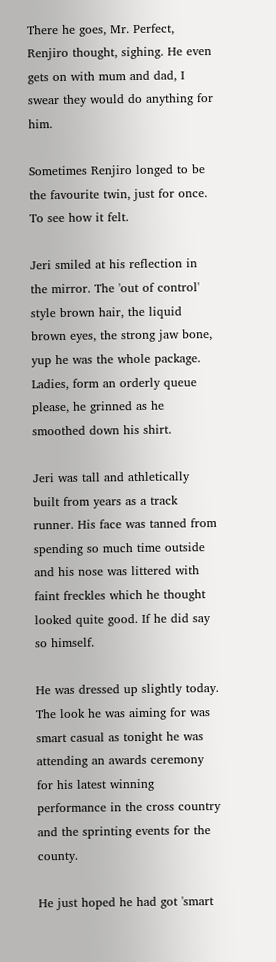There he goes, Mr. Perfect, Renjiro thought, sighing. He even gets on with mum and dad, I swear they would do anything for him.

Sometimes Renjiro longed to be the favourite twin, just for once. To see how it felt.

Jeri smiled at his reflection in the mirror. The 'out of control' style brown hair, the liquid brown eyes, the strong jaw bone, yup he was the whole package. Ladies, form an orderly queue please, he grinned as he smoothed down his shirt.

Jeri was tall and athletically built from years as a track runner. His face was tanned from spending so much time outside and his nose was littered with faint freckles which he thought looked quite good. If he did say so himself.

He was dressed up slightly today. The look he was aiming for was smart casual as tonight he was attending an awards ceremony for his latest winning performance in the cross country and the sprinting events for the county.

He just hoped he had got 'smart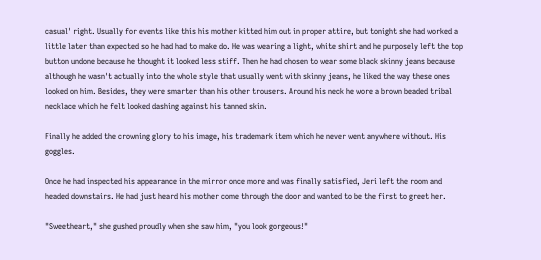casual' right. Usually for events like this his mother kitted him out in proper attire, but tonight she had worked a little later than expected so he had had to make do. He was wearing a light, white shirt and he purposely left the top button undone because he thought it looked less stiff. Then he had chosen to wear some black skinny jeans because although he wasn't actually into the whole style that usually went with skinny jeans, he liked the way these ones looked on him. Besides, they were smarter than his other trousers. Around his neck he wore a brown beaded tribal necklace which he felt looked dashing against his tanned skin.

Finally he added the crowning glory to his image, his trademark item which he never went anywhere without. His goggles.

Once he had inspected his appearance in the mirror once more and was finally satisfied, Jeri left the room and headed downstairs. He had just heard his mother come through the door and wanted to be the first to greet her.

"Sweetheart," she gushed proudly when she saw him, "you look gorgeous!"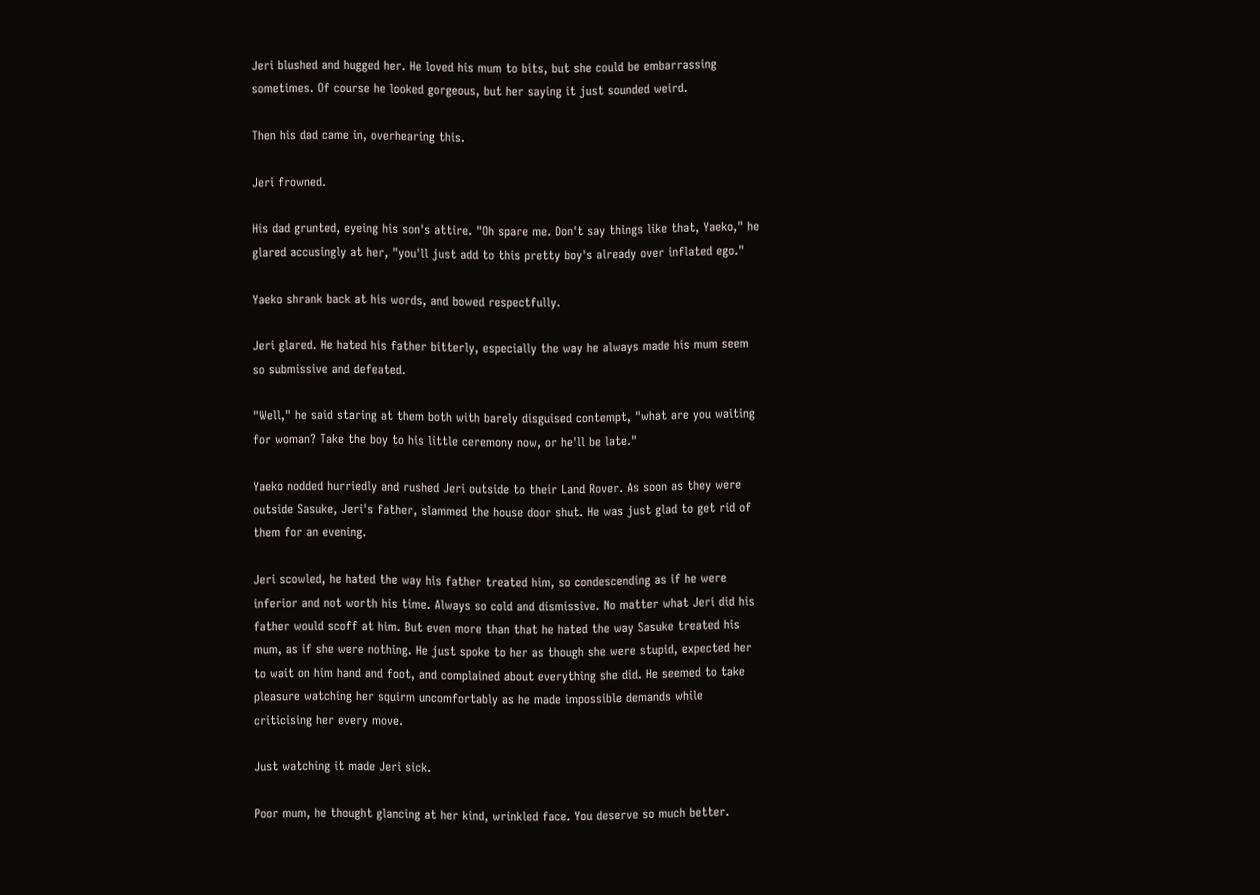Jeri blushed and hugged her. He loved his mum to bits, but she could be embarrassing sometimes. Of course he looked gorgeous, but her saying it just sounded weird.

Then his dad came in, overhearing this.

Jeri frowned.

His dad grunted, eyeing his son's attire. "Oh spare me. Don't say things like that, Yaeko," he glared accusingly at her, "you'll just add to this pretty boy's already over inflated ego."

Yaeko shrank back at his words, and bowed respectfully.

Jeri glared. He hated his father bitterly, especially the way he always made his mum seem so submissive and defeated.

"Well," he said staring at them both with barely disguised contempt, "what are you waiting for woman? Take the boy to his little ceremony now, or he'll be late."

Yaeko nodded hurriedly and rushed Jeri outside to their Land Rover. As soon as they were outside Sasuke, Jeri's father, slammed the house door shut. He was just glad to get rid of them for an evening.

Jeri scowled, he hated the way his father treated him, so condescending as if he were inferior and not worth his time. Always so cold and dismissive. No matter what Jeri did his father would scoff at him. But even more than that he hated the way Sasuke treated his mum, as if she were nothing. He just spoke to her as though she were stupid, expected her to wait on him hand and foot, and complained about everything she did. He seemed to take pleasure watching her squirm uncomfortably as he made impossible demands while criticising her every move.

Just watching it made Jeri sick.

Poor mum, he thought glancing at her kind, wrinkled face. You deserve so much better.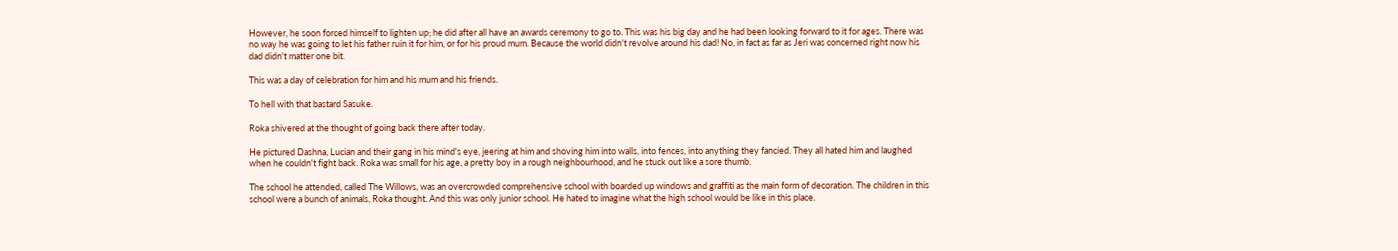However, he soon forced himself to lighten up; he did after all have an awards ceremony to go to. This was his big day and he had been looking forward to it for ages. There was no way he was going to let his father ruin it for him, or for his proud mum. Because the world didn't revolve around his dad! No, in fact as far as Jeri was concerned right now his dad didn't matter one bit.

This was a day of celebration for him and his mum and his friends.

To hell with that bastard Sasuke.

Roka shivered at the thought of going back there after today.

He pictured Dashna, Lucian and their gang in his mind's eye, jeering at him and shoving him into walls, into fences, into anything they fancied. They all hated him and laughed when he couldn't fight back. Roka was small for his age, a pretty boy in a rough neighbourhood, and he stuck out like a sore thumb.

The school he attended, called The Willows, was an overcrowded comprehensive school with boarded up windows and graffiti as the main form of decoration. The children in this school were a bunch of animals, Roka thought. And this was only junior school. He hated to imagine what the high school would be like in this place.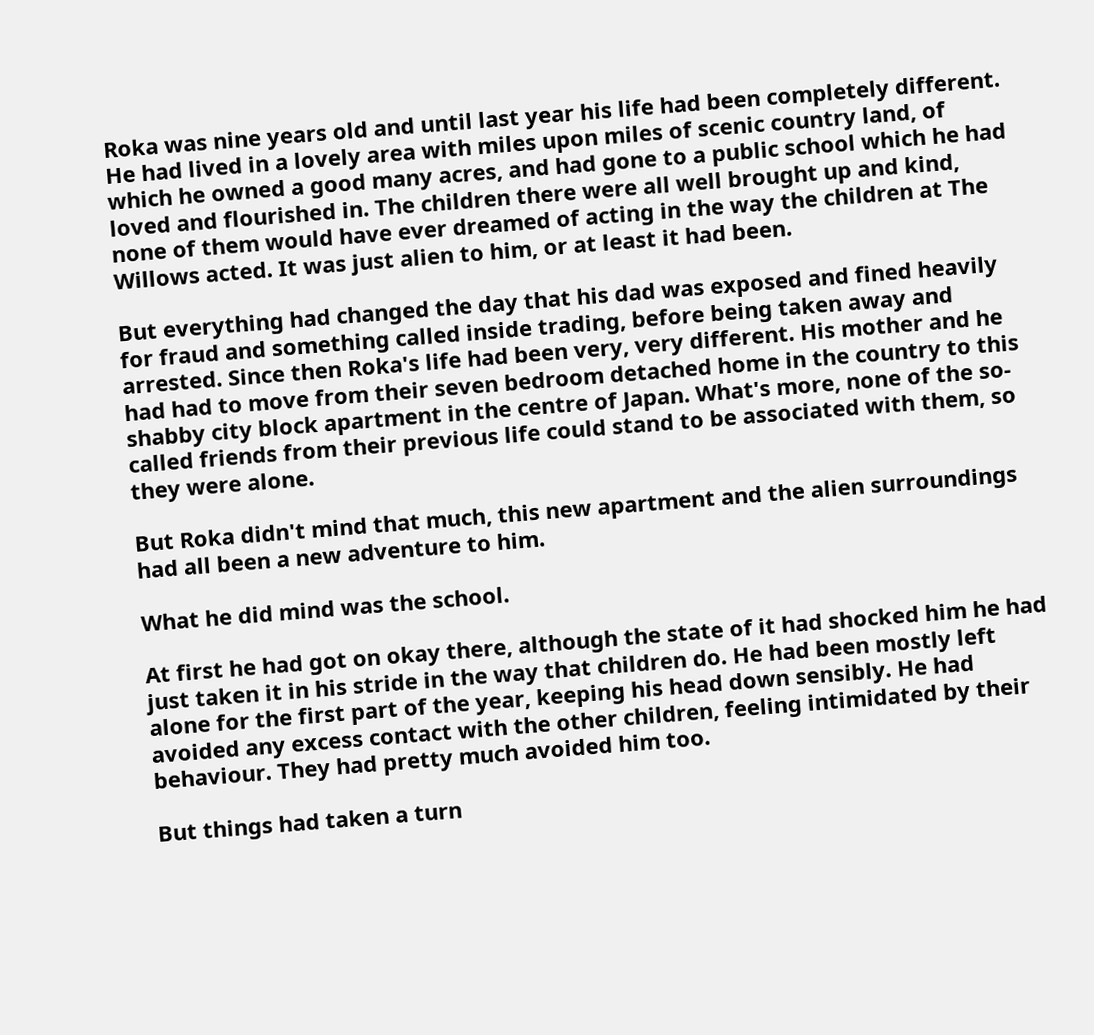Roka was nine years old and until last year his life had been completely different. He had lived in a lovely area with miles upon miles of scenic country land, of which he owned a good many acres, and had gone to a public school which he had loved and flourished in. The children there were all well brought up and kind, none of them would have ever dreamed of acting in the way the children at The Willows acted. It was just alien to him, or at least it had been.

But everything had changed the day that his dad was exposed and fined heavily for fraud and something called inside trading, before being taken away and arrested. Since then Roka's life had been very, very different. His mother and he had had to move from their seven bedroom detached home in the country to this shabby city block apartment in the centre of Japan. What's more, none of the so-called friends from their previous life could stand to be associated with them, so they were alone.

But Roka didn't mind that much, this new apartment and the alien surroundings had all been a new adventure to him.

What he did mind was the school.

At first he had got on okay there, although the state of it had shocked him he had just taken it in his stride in the way that children do. He had been mostly left alone for the first part of the year, keeping his head down sensibly. He had avoided any excess contact with the other children, feeling intimidated by their behaviour. They had pretty much avoided him too.

But things had taken a turn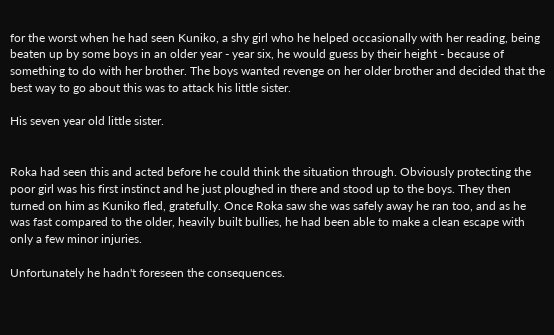for the worst when he had seen Kuniko, a shy girl who he helped occasionally with her reading, being beaten up by some boys in an older year - year six, he would guess by their height - because of something to do with her brother. The boys wanted revenge on her older brother and decided that the best way to go about this was to attack his little sister.

His seven year old little sister.


Roka had seen this and acted before he could think the situation through. Obviously protecting the poor girl was his first instinct and he just ploughed in there and stood up to the boys. They then turned on him as Kuniko fled, gratefully. Once Roka saw she was safely away he ran too, and as he was fast compared to the older, heavily built bullies, he had been able to make a clean escape with only a few minor injuries.

Unfortunately he hadn't foreseen the consequences.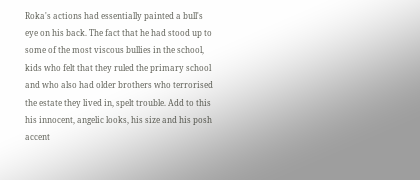Roka's actions had essentially painted a bull's eye on his back. The fact that he had stood up to some of the most viscous bullies in the school, kids who felt that they ruled the primary school and who also had older brothers who terrorised the estate they lived in, spelt trouble. Add to this his innocent, angelic looks, his size and his posh accent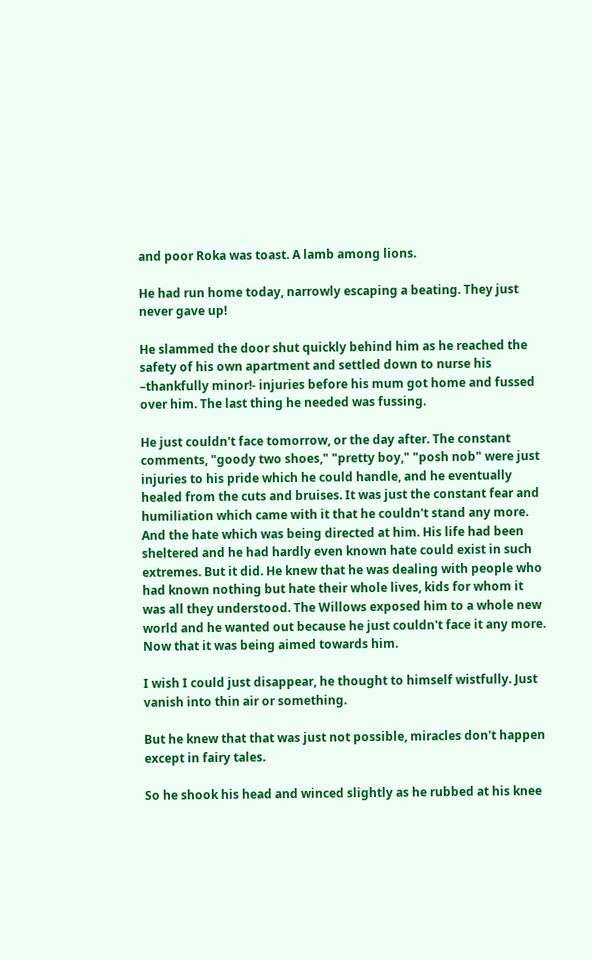and poor Roka was toast. A lamb among lions.

He had run home today, narrowly escaping a beating. They just never gave up!

He slammed the door shut quickly behind him as he reached the safety of his own apartment and settled down to nurse his –thankfully minor!- injuries before his mum got home and fussed over him. The last thing he needed was fussing.

He just couldn't face tomorrow, or the day after. The constant comments, "goody two shoes," "pretty boy," "posh nob" were just injuries to his pride which he could handle, and he eventually healed from the cuts and bruises. It was just the constant fear and humiliation which came with it that he couldn't stand any more. And the hate which was being directed at him. His life had been sheltered and he had hardly even known hate could exist in such extremes. But it did. He knew that he was dealing with people who had known nothing but hate their whole lives, kids for whom it was all they understood. The Willows exposed him to a whole new world and he wanted out because he just couldn't face it any more. Now that it was being aimed towards him.

I wish I could just disappear, he thought to himself wistfully. Just vanish into thin air or something.

But he knew that that was just not possible, miracles don't happen except in fairy tales.

So he shook his head and winced slightly as he rubbed at his knee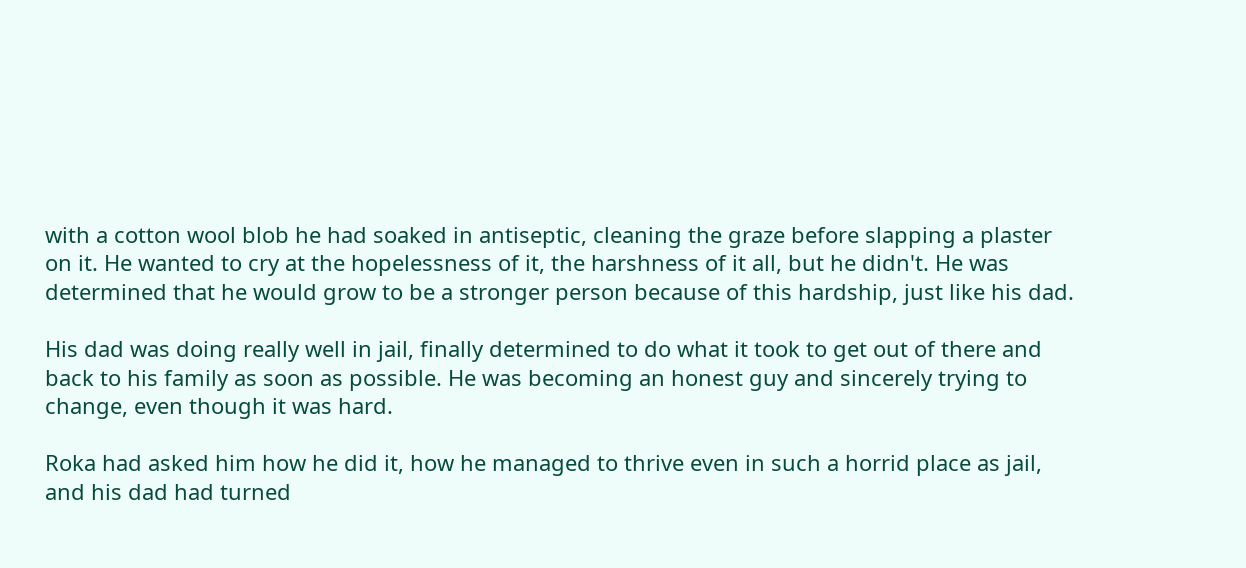with a cotton wool blob he had soaked in antiseptic, cleaning the graze before slapping a plaster on it. He wanted to cry at the hopelessness of it, the harshness of it all, but he didn't. He was determined that he would grow to be a stronger person because of this hardship, just like his dad.

His dad was doing really well in jail, finally determined to do what it took to get out of there and back to his family as soon as possible. He was becoming an honest guy and sincerely trying to change, even though it was hard.

Roka had asked him how he did it, how he managed to thrive even in such a horrid place as jail, and his dad had turned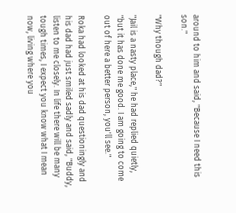around to him and said, "Because I need this son."

"Why though dad?"

"Jail is a nasty place," he had replied quietly, "but it has done me good. I am going to come out of here a better person, you'll see."

Roka had looked at his dad questioningly and his dad had just smiled sadly and said, "Buddy, listen to me closely. In life there will be many tough times, I expect you know what I mean now, living where you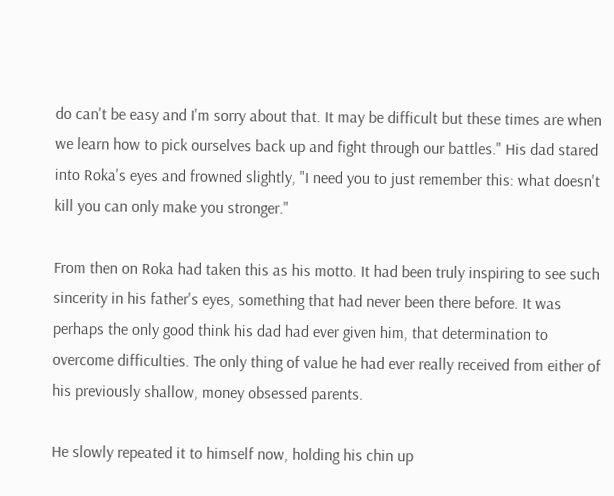do can't be easy and I'm sorry about that. It may be difficult but these times are when we learn how to pick ourselves back up and fight through our battles." His dad stared into Roka's eyes and frowned slightly, "I need you to just remember this: what doesn't kill you can only make you stronger."

From then on Roka had taken this as his motto. It had been truly inspiring to see such sincerity in his father's eyes, something that had never been there before. It was perhaps the only good think his dad had ever given him, that determination to overcome difficulties. The only thing of value he had ever really received from either of his previously shallow, money obsessed parents.

He slowly repeated it to himself now, holding his chin up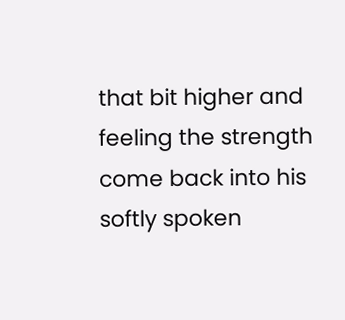that bit higher and feeling the strength come back into his softly spoken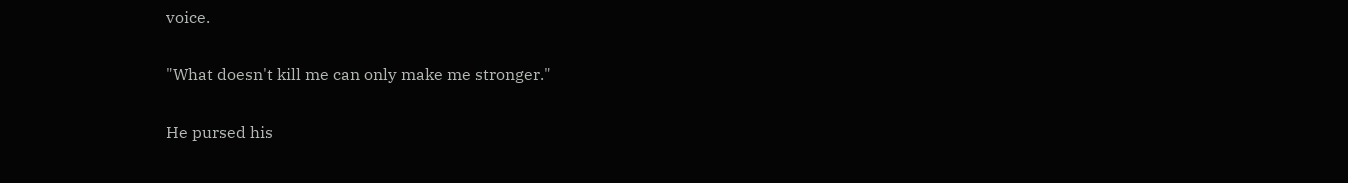voice.

"What doesn't kill me can only make me stronger."

He pursed his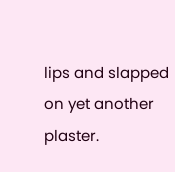lips and slapped on yet another plaster.